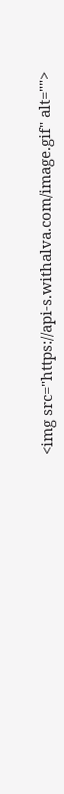<img src="https://api-s.withalva.com/image.gif" alt="">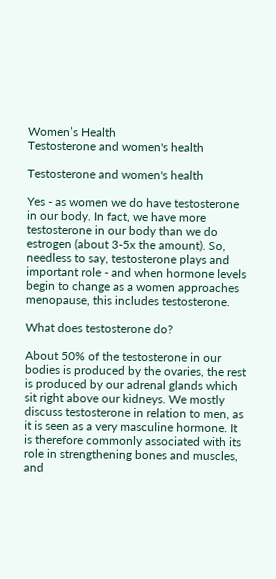Women’s Health
Testosterone and women's health

Testosterone and women's health

Yes - as women we do have testosterone in our body. In fact, we have more testosterone in our body than we do estrogen (about 3-5x the amount). So, needless to say, testosterone plays and important role - and when hormone levels begin to change as a women approaches menopause, this includes testosterone.

What does testosterone do?

About 50% of the testosterone in our bodies is produced by the ovaries, the rest is produced by our adrenal glands which sit right above our kidneys. We mostly discuss testosterone in relation to men, as it is seen as a very masculine hormone. It is therefore commonly associated with its role in strengthening bones and muscles, and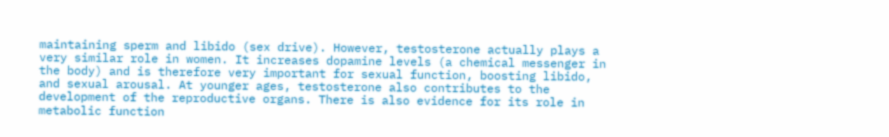maintaining sperm and libido (sex drive). However, testosterone actually plays a very similar role in women. It increases dopamine levels (a chemical messenger in the body) and is therefore very important for sexual function, boosting libido, and sexual arousal. At younger ages, testosterone also contributes to the development of the reproductive organs. There is also evidence for its role in metabolic function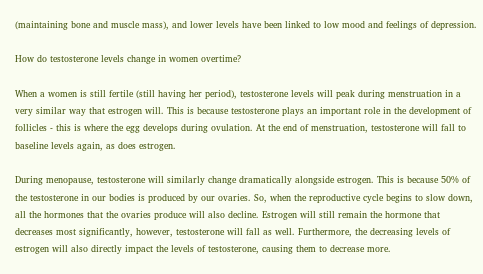(maintaining bone and muscle mass), and lower levels have been linked to low mood and feelings of depression.

How do testosterone levels change in women overtime?

When a women is still fertile (still having her period), testosterone levels will peak during menstruation in a very similar way that estrogen will. This is because testosterone plays an important role in the development of follicles - this is where the egg develops during ovulation. At the end of menstruation, testosterone will fall to baseline levels again, as does estrogen.

During menopause, testosterone will similarly change dramatically alongside estrogen. This is because 50% of the testosterone in our bodies is produced by our ovaries. So, when the reproductive cycle begins to slow down, all the hormones that the ovaries produce will also decline. Estrogen will still remain the hormone that decreases most significantly, however, testosterone will fall as well. Furthermore, the decreasing levels of estrogen will also directly impact the levels of testosterone, causing them to decrease more.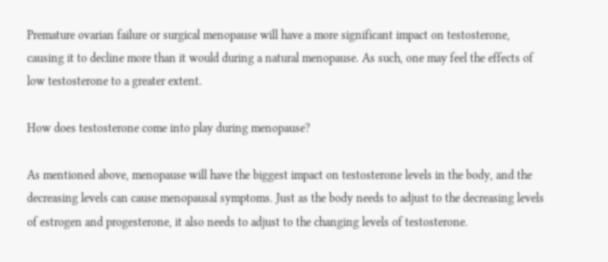Premature ovarian failure or surgical menopause will have a more significant impact on testosterone, causing it to decline more than it would during a natural menopause. As such, one may feel the effects of low testosterone to a greater extent.

How does testosterone come into play during menopause?

As mentioned above, menopause will have the biggest impact on testosterone levels in the body, and the decreasing levels can cause menopausal symptoms. Just as the body needs to adjust to the decreasing levels of estrogen and progesterone, it also needs to adjust to the changing levels of testosterone.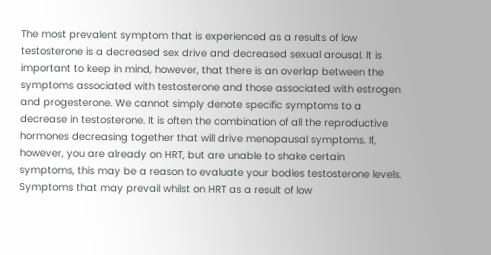The most prevalent symptom that is experienced as a results of low testosterone is a decreased sex drive and decreased sexual arousal. It is important to keep in mind, however, that there is an overlap between the symptoms associated with testosterone and those associated with estrogen and progesterone. We cannot simply denote specific symptoms to a decrease in testosterone. It is often the combination of all the reproductive hormones decreasing together that will drive menopausal symptoms. If, however, you are already on HRT, but are unable to shake certain symptoms, this may be a reason to evaluate your bodies testosterone levels. Symptoms that may prevail whilst on HRT as a result of low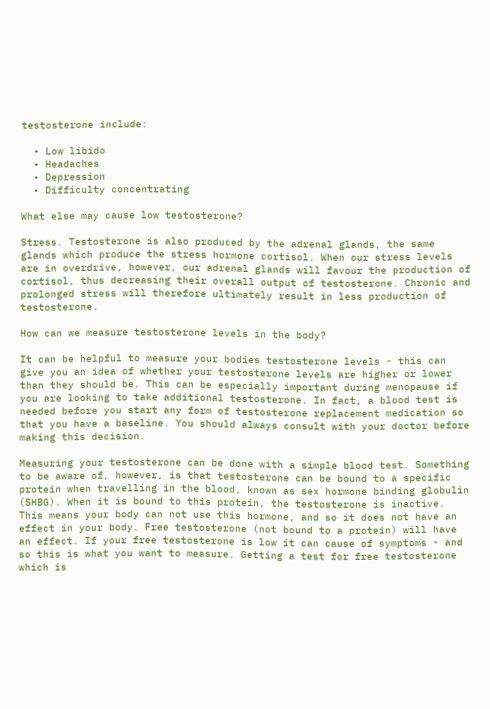testosterone include:

  • Low libido
  • Headaches
  • Depression
  • Difficulty concentrating

What else may cause low testosterone?

Stress. Testosterone is also produced by the adrenal glands, the same glands which produce the stress hormone cortisol. When our stress levels are in overdrive, however, our adrenal glands will favour the production of cortisol, thus decreasing their overall output of testosterone. Chronic and prolonged stress will therefore ultimately result in less production of testosterone.

How can we measure testosterone levels in the body?

It can be helpful to measure your bodies testosterone levels - this can give you an idea of whether your testosterone levels are higher or lower than they should be. This can be especially important during menopause if you are looking to take additional testosterone. In fact, a blood test is needed before you start any form of testosterone replacement medication so that you have a baseline. You should always consult with your doctor before making this decision.

Measuring your testosterone can be done with a simple blood test. Something to be aware of, however, is that testosterone can be bound to a specific protein when travelling in the blood, known as sex hormone binding globulin (SHBG). When it is bound to this protein, the testosterone is inactive. This means your body can not use this hormone, and so it does not have an effect in your body. Free testosterone (not bound to a protein) will have an effect. If your free testosterone is low it can cause of symptoms - and so this is what you want to measure. Getting a test for free testosterone which is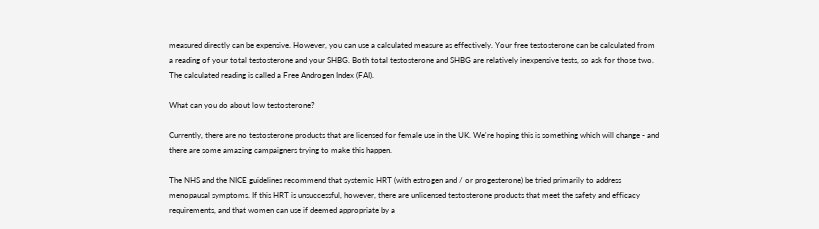measured directly can be expensive. However, you can use a calculated measure as effectively. Your free testosterone can be calculated from a reading of your total testosterone and your SHBG. Both total testosterone and SHBG are relatively inexpensive tests, so ask for those two. The calculated reading is called a Free Androgen Index (FAI).

What can you do about low testosterone?

Currently, there are no testosterone products that are licensed for female use in the UK. We're hoping this is something which will change - and there are some amazing campaigners trying to make this happen.

The NHS and the NICE guidelines recommend that systemic HRT (with estrogen and / or progesterone) be tried primarily to address menopausal symptoms. If this HRT is unsuccessful, however, there are unlicensed testosterone products that meet the safety and efficacy requirements, and that women can use if deemed appropriate by a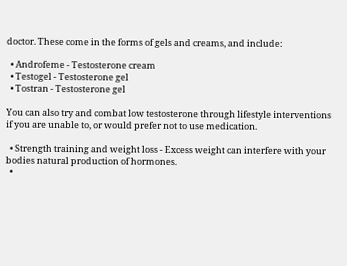doctor. These come in the forms of gels and creams, and include:

  • Androfeme - Testosterone cream
  • Testogel - Testosterone gel
  • Tostran - Testosterone gel

You can also try and combat low testosterone through lifestyle interventions if you are unable to, or would prefer not to use medication.

  • Strength training and weight loss - Excess weight can interfere with your bodies natural production of hormones.
  •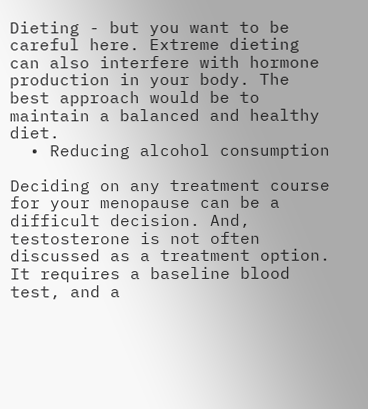Dieting - but you want to be careful here. Extreme dieting can also interfere with hormone production in your body. The best approach would be to maintain a balanced and healthy diet.
  • Reducing alcohol consumption

Deciding on any treatment course for your menopause can be a difficult decision. And, testosterone is not often discussed as a treatment option. It requires a baseline blood test, and a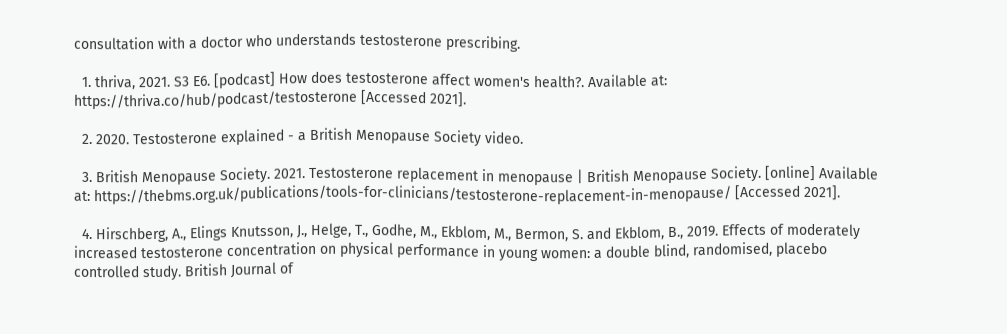consultation with a doctor who understands testosterone prescribing.

  1. thriva, 2021. S3 E6. [podcast] How does testosterone affect women's health?. Available at: https://thriva.co/hub/podcast/testosterone [Accessed 2021].

  2. 2020. Testosterone explained - a British Menopause Society video.

  3. British Menopause Society. 2021. Testosterone replacement in menopause | British Menopause Society. [online] Available at: https://thebms.org.uk/publications/tools-for-clinicians/testosterone-replacement-in-menopause/ [Accessed 2021].

  4. Hirschberg, A., Elings Knutsson, J., Helge, T., Godhe, M., Ekblom, M., Bermon, S. and Ekblom, B., 2019. Effects of moderately increased testosterone concentration on physical performance in young women: a double blind, randomised, placebo controlled study. British Journal of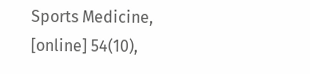Sports Medicine, [online] 54(10),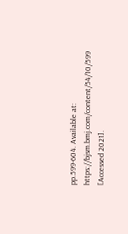pp.599-604. Available at: https://bjsm.bmj.com/content/54/10/599 [Accessed 2021].